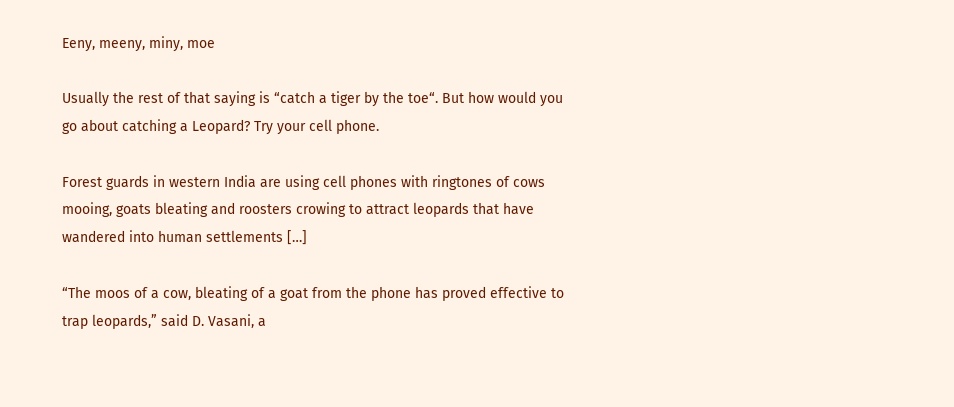Eeny, meeny, miny, moe

Usually the rest of that saying is “catch a tiger by the toe“. But how would you go about catching a Leopard? Try your cell phone.

Forest guards in western India are using cell phones with ringtones of cows mooing, goats bleating and roosters crowing to attract leopards that have wandered into human settlements […]

“The moos of a cow, bleating of a goat from the phone has proved effective to trap leopards,” said D. Vasani, a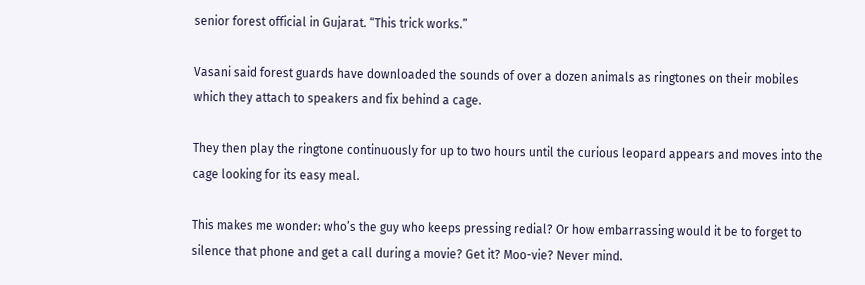senior forest official in Gujarat. “This trick works.”

Vasani said forest guards have downloaded the sounds of over a dozen animals as ringtones on their mobiles which they attach to speakers and fix behind a cage.

They then play the ringtone continuously for up to two hours until the curious leopard appears and moves into the cage looking for its easy meal.

This makes me wonder: who’s the guy who keeps pressing redial? Or how embarrassing would it be to forget to silence that phone and get a call during a movie? Get it? Moo-vie? Never mind.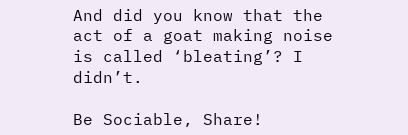And did you know that the act of a goat making noise is called ‘bleating’? I didn’t.

Be Sociable, Share!